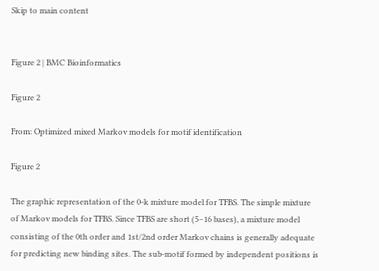Skip to main content


Figure 2 | BMC Bioinformatics

Figure 2

From: Optimized mixed Markov models for motif identification

Figure 2

The graphic representation of the 0-k mixture model for TFBS. The simple mixture of Markov models for TFBS. Since TFBS are short (5–16 bases), a mixture model consisting of the 0th order and 1st/2nd order Markov chains is generally adequate for predicting new binding sites. The sub-motif formed by independent positions is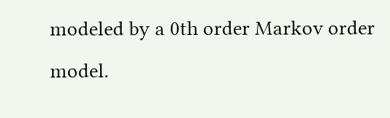modeled by a 0th order Markov order model.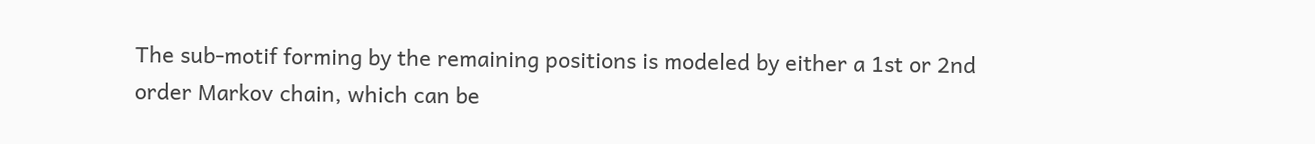The sub-motif forming by the remaining positions is modeled by either a 1st or 2nd order Markov chain, which can be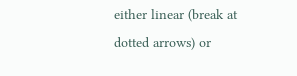either linear (break at dotted arrows) or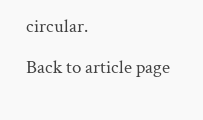circular.

Back to article page